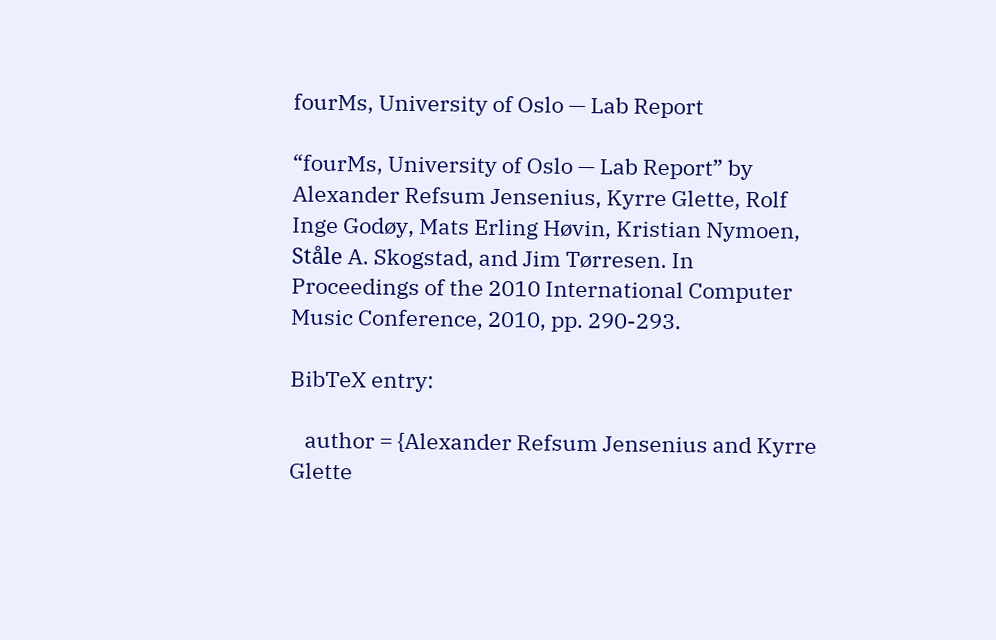fourMs, University of Oslo — Lab Report

“fourMs, University of Oslo — Lab Report” by Alexander Refsum Jensenius, Kyrre Glette, Rolf Inge Godøy, Mats Erling Høvin, Kristian Nymoen, Ståle A. Skogstad, and Jim Tørresen. In Proceedings of the 2010 International Computer Music Conference, 2010, pp. 290-293.

BibTeX entry:

   author = {Alexander Refsum Jensenius and Kyrre Glette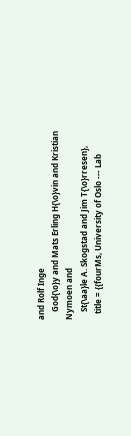and Rolf Inge
    God{\o}y and Mats Erling H{\o}vin and Kristian Nymoen and
    St{\aa}le A. Skogstad and Jim T{\o}rresen},
   title = {{fourMs, University of Oslo --- Lab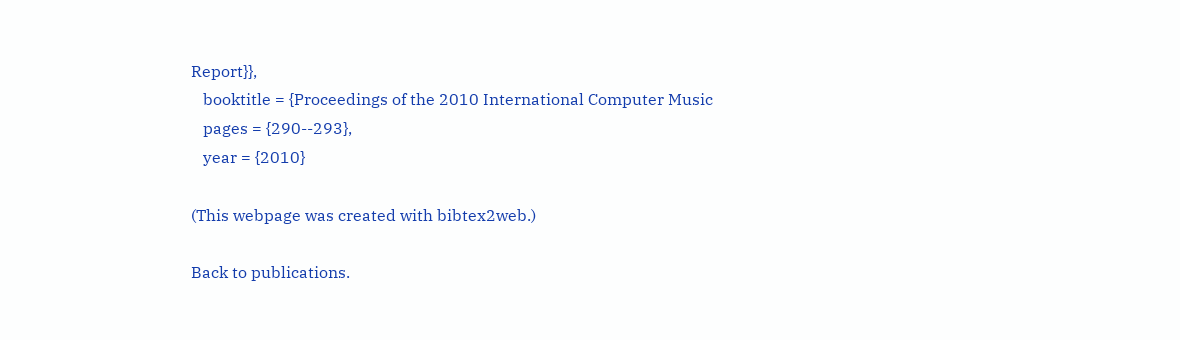Report}},
   booktitle = {Proceedings of the 2010 International Computer Music
   pages = {290--293},
   year = {2010}

(This webpage was created with bibtex2web.)

Back to publications.